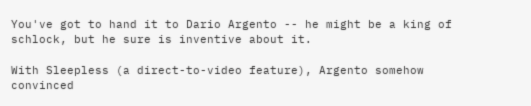You've got to hand it to Dario Argento -- he might be a king of schlock, but he sure is inventive about it.

With Sleepless (a direct-to-video feature), Argento somehow convinced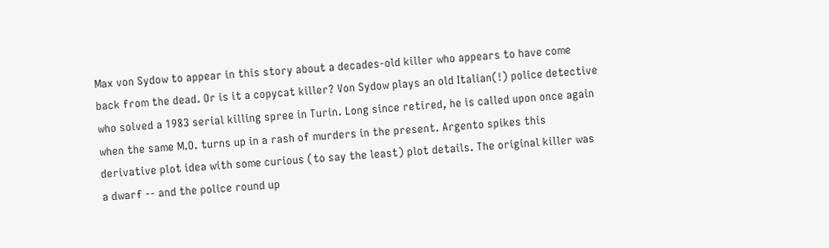Max von Sydow to appear in this story about a decades-old killer who appears to have come back from the dead. Or is it a copycat killer? Von Sydow plays an old Italian(!) police detective who solved a 1983 serial killing spree in Turin. Long since retired, he is called upon once again when the same M.O. turns up in a rash of murders in the present. Argento spikes this derivative plot idea with some curious (to say the least) plot details. The original killer was a dwarf -- and the police round up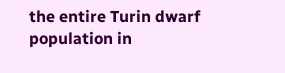the entire Turin dwarf population in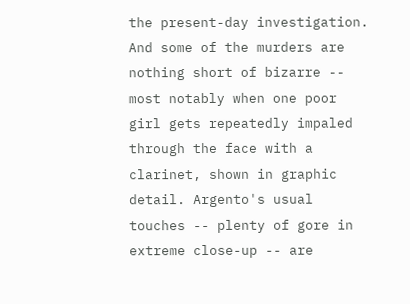the present-day investigation. And some of the murders are nothing short of bizarre -- most notably when one poor girl gets repeatedly impaled through the face with a clarinet, shown in graphic detail. Argento's usual touches -- plenty of gore in extreme close-up -- are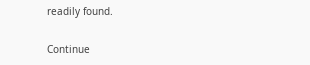readily found.

Continue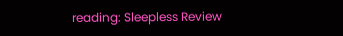reading: Sleepless Review